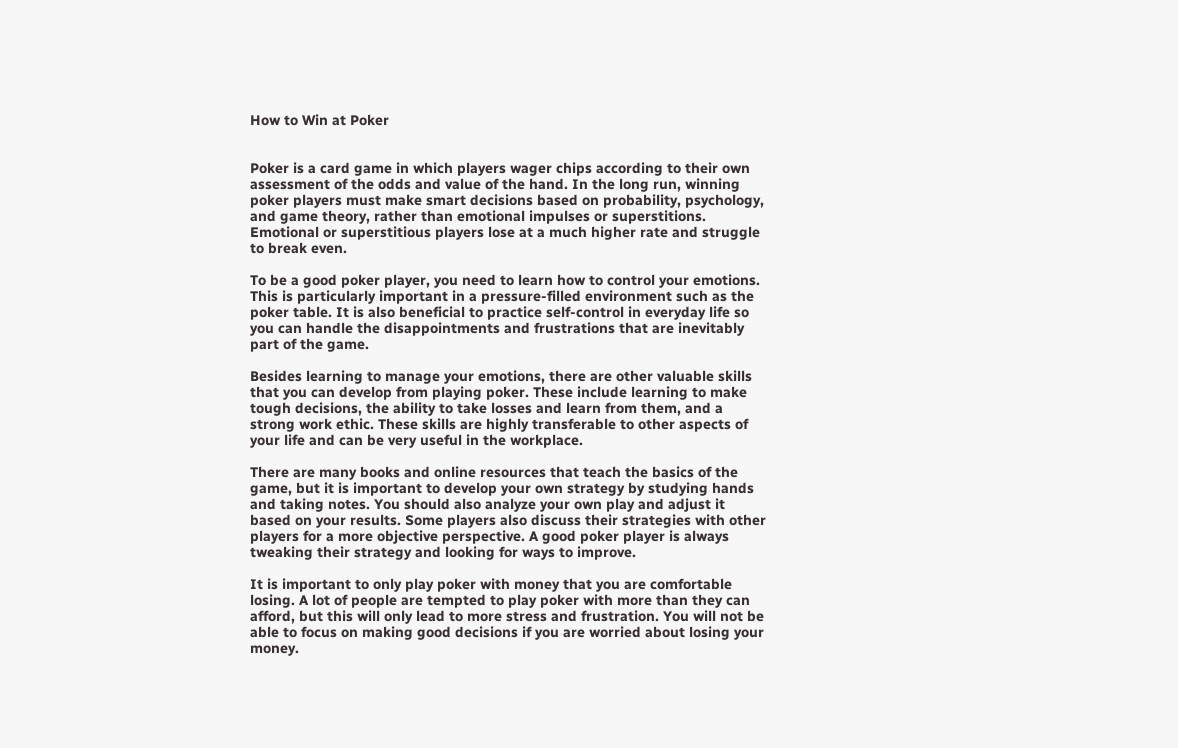How to Win at Poker


Poker is a card game in which players wager chips according to their own assessment of the odds and value of the hand. In the long run, winning poker players must make smart decisions based on probability, psychology, and game theory, rather than emotional impulses or superstitions. Emotional or superstitious players lose at a much higher rate and struggle to break even.

To be a good poker player, you need to learn how to control your emotions. This is particularly important in a pressure-filled environment such as the poker table. It is also beneficial to practice self-control in everyday life so you can handle the disappointments and frustrations that are inevitably part of the game.

Besides learning to manage your emotions, there are other valuable skills that you can develop from playing poker. These include learning to make tough decisions, the ability to take losses and learn from them, and a strong work ethic. These skills are highly transferable to other aspects of your life and can be very useful in the workplace.

There are many books and online resources that teach the basics of the game, but it is important to develop your own strategy by studying hands and taking notes. You should also analyze your own play and adjust it based on your results. Some players also discuss their strategies with other players for a more objective perspective. A good poker player is always tweaking their strategy and looking for ways to improve.

It is important to only play poker with money that you are comfortable losing. A lot of people are tempted to play poker with more than they can afford, but this will only lead to more stress and frustration. You will not be able to focus on making good decisions if you are worried about losing your money.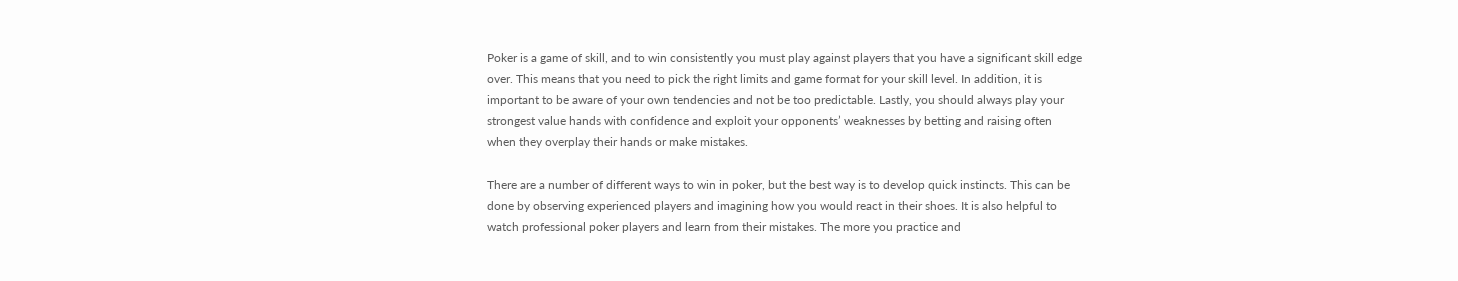Poker is a game of skill, and to win consistently you must play against players that you have a significant skill edge over. This means that you need to pick the right limits and game format for your skill level. In addition, it is important to be aware of your own tendencies and not be too predictable. Lastly, you should always play your strongest value hands with confidence and exploit your opponents’ weaknesses by betting and raising often when they overplay their hands or make mistakes.

There are a number of different ways to win in poker, but the best way is to develop quick instincts. This can be done by observing experienced players and imagining how you would react in their shoes. It is also helpful to watch professional poker players and learn from their mistakes. The more you practice and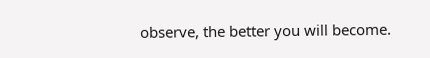observe, the better you will become.